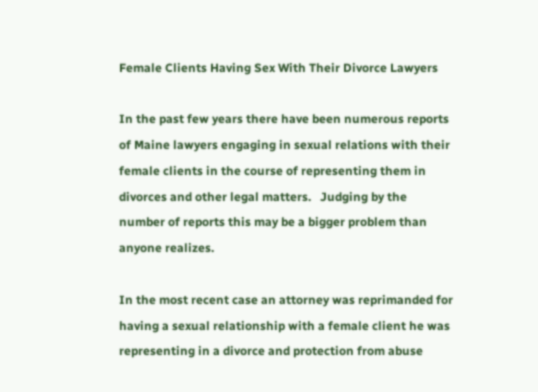Female Clients Having Sex With Their Divorce Lawyers

In the past few years there have been numerous reports of Maine lawyers engaging in sexual relations with their female clients in the course of representing them in divorces and other legal matters.   Judging by the number of reports this may be a bigger problem than anyone realizes.

In the most recent case an attorney was reprimanded for having a sexual relationship with a female client he was representing in a divorce and protection from abuse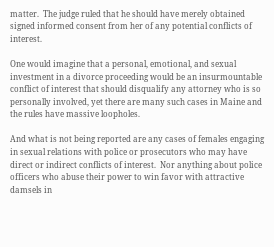matter.  The judge ruled that he should have merely obtained signed informed consent from her of any potential conflicts of interest.

One would imagine that a personal, emotional, and sexual investment in a divorce proceeding would be an insurmountable conflict of interest that should disqualify any attorney who is so personally involved, yet there are many such cases in Maine and the rules have massive loopholes.

And what is not being reported are any cases of females engaging in sexual relations with police or prosecutors who may have direct or indirect conflicts of interest.  Nor anything about police officers who abuse their power to win favor with attractive damsels in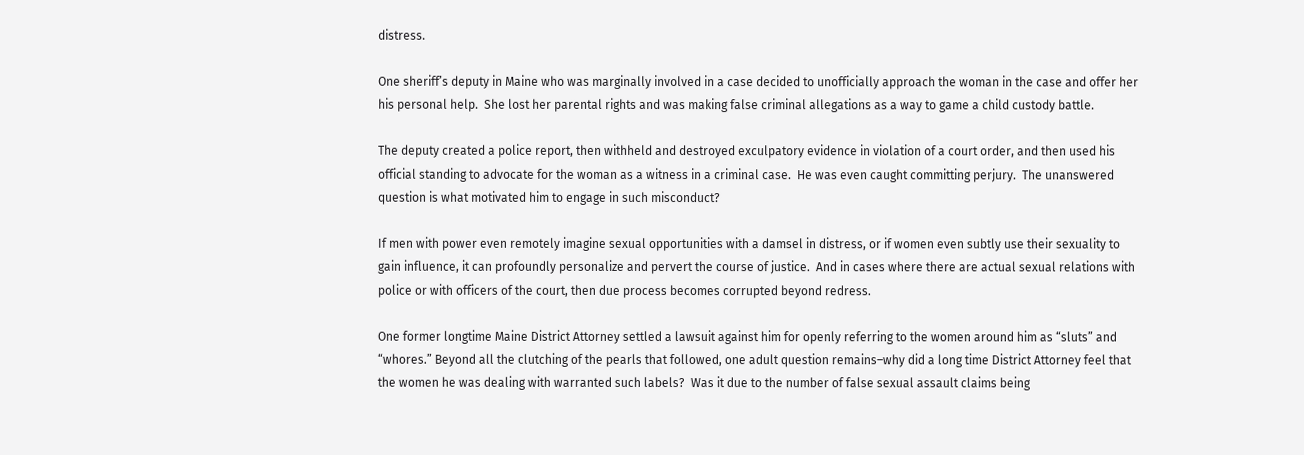distress.

One sheriff’s deputy in Maine who was marginally involved in a case decided to unofficially approach the woman in the case and offer her his personal help.  She lost her parental rights and was making false criminal allegations as a way to game a child custody battle.

The deputy created a police report, then withheld and destroyed exculpatory evidence in violation of a court order, and then used his official standing to advocate for the woman as a witness in a criminal case.  He was even caught committing perjury.  The unanswered question is what motivated him to engage in such misconduct?

If men with power even remotely imagine sexual opportunities with a damsel in distress, or if women even subtly use their sexuality to gain influence, it can profoundly personalize and pervert the course of justice.  And in cases where there are actual sexual relations with police or with officers of the court, then due process becomes corrupted beyond redress.

One former longtime Maine District Attorney settled a lawsuit against him for openly referring to the women around him as “sluts” and “whores.” Beyond all the clutching of the pearls that followed, one adult question remains–why did a long time District Attorney feel that the women he was dealing with warranted such labels?  Was it due to the number of false sexual assault claims being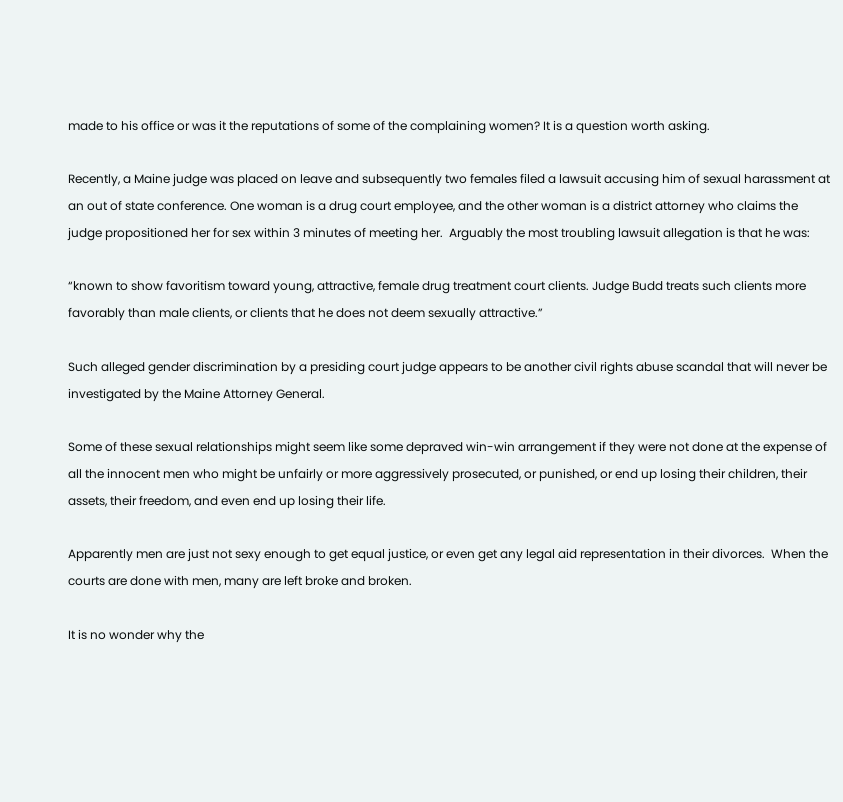made to his office or was it the reputations of some of the complaining women? It is a question worth asking.

Recently, a Maine judge was placed on leave and subsequently two females filed a lawsuit accusing him of sexual harassment at an out of state conference. One woman is a drug court employee, and the other woman is a district attorney who claims the judge propositioned her for sex within 3 minutes of meeting her.  Arguably the most troubling lawsuit allegation is that he was:

“known to show favoritism toward young, attractive, female drug treatment court clients. Judge Budd treats such clients more favorably than male clients, or clients that he does not deem sexually attractive.”

Such alleged gender discrimination by a presiding court judge appears to be another civil rights abuse scandal that will never be investigated by the Maine Attorney General.

Some of these sexual relationships might seem like some depraved win-win arrangement if they were not done at the expense of all the innocent men who might be unfairly or more aggressively prosecuted, or punished, or end up losing their children, their assets, their freedom, and even end up losing their life.

Apparently men are just not sexy enough to get equal justice, or even get any legal aid representation in their divorces.  When the courts are done with men, many are left broke and broken.

It is no wonder why the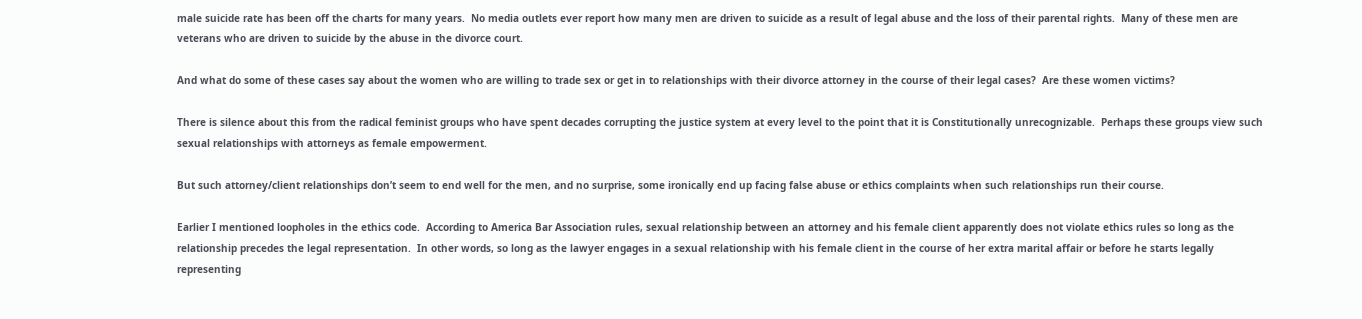male suicide rate has been off the charts for many years.  No media outlets ever report how many men are driven to suicide as a result of legal abuse and the loss of their parental rights.  Many of these men are veterans who are driven to suicide by the abuse in the divorce court.

And what do some of these cases say about the women who are willing to trade sex or get in to relationships with their divorce attorney in the course of their legal cases?  Are these women victims?

There is silence about this from the radical feminist groups who have spent decades corrupting the justice system at every level to the point that it is Constitutionally unrecognizable.  Perhaps these groups view such sexual relationships with attorneys as female empowerment.

But such attorney/client relationships don’t seem to end well for the men, and no surprise, some ironically end up facing false abuse or ethics complaints when such relationships run their course.

Earlier I mentioned loopholes in the ethics code.  According to America Bar Association rules, sexual relationship between an attorney and his female client apparently does not violate ethics rules so long as the relationship precedes the legal representation.  In other words, so long as the lawyer engages in a sexual relationship with his female client in the course of her extra marital affair or before he starts legally representing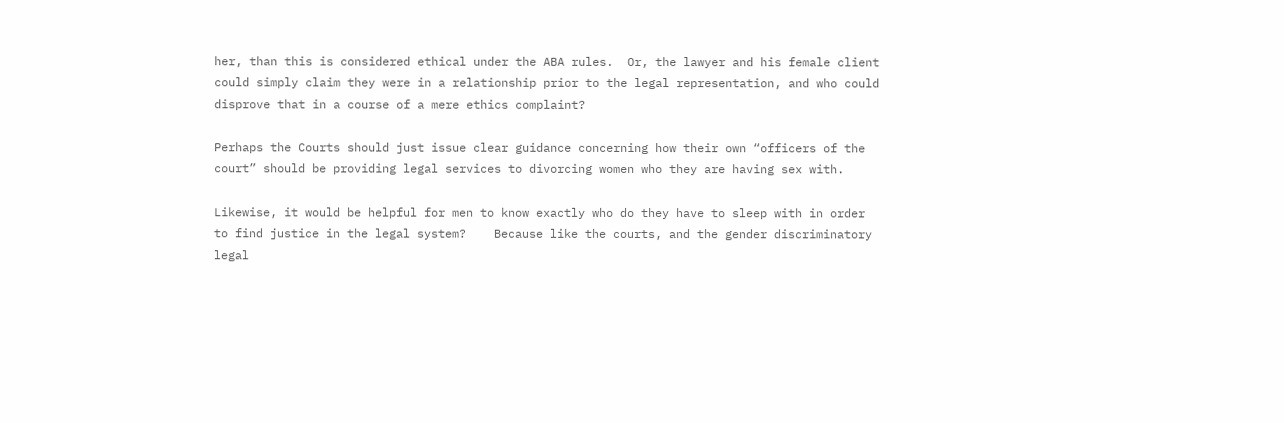her, than this is considered ethical under the ABA rules.  Or, the lawyer and his female client could simply claim they were in a relationship prior to the legal representation, and who could disprove that in a course of a mere ethics complaint?

Perhaps the Courts should just issue clear guidance concerning how their own “officers of the court” should be providing legal services to divorcing women who they are having sex with.

Likewise, it would be helpful for men to know exactly who do they have to sleep with in order to find justice in the legal system?    Because like the courts, and the gender discriminatory legal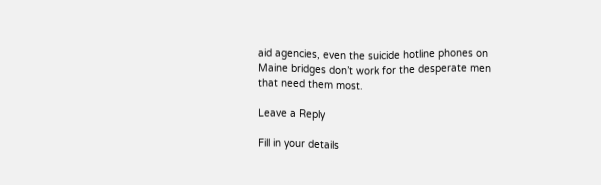aid agencies, even the suicide hotline phones on Maine bridges don’t work for the desperate men that need them most.

Leave a Reply

Fill in your details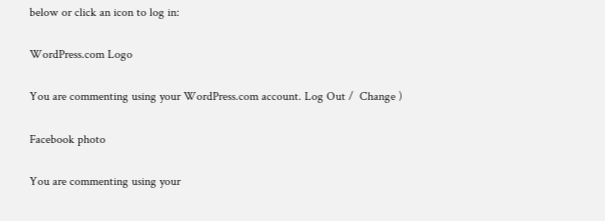below or click an icon to log in:

WordPress.com Logo

You are commenting using your WordPress.com account. Log Out /  Change )

Facebook photo

You are commenting using your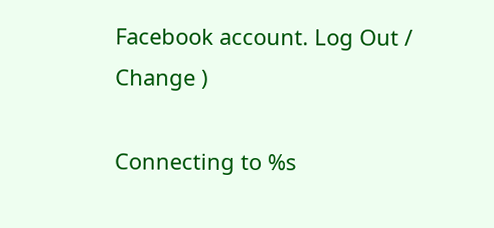Facebook account. Log Out /  Change )

Connecting to %s